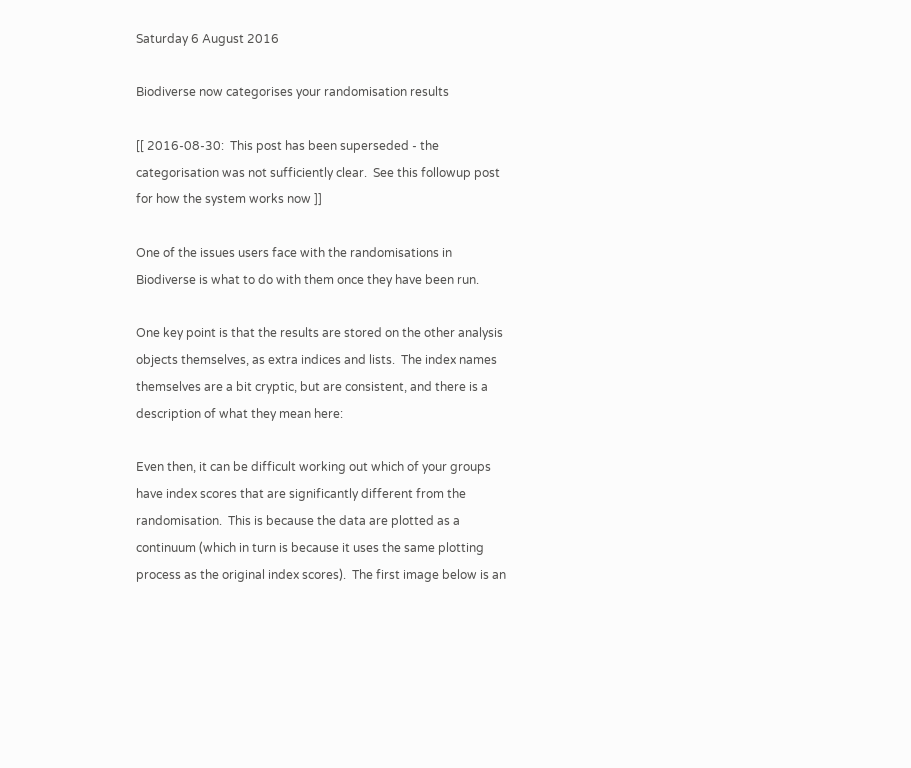Saturday 6 August 2016

Biodiverse now categorises your randomisation results

[[ 2016-08-30:  This post has been superseded - the categorisation was not sufficiently clear.  See this followup post for how the system works now ]]

One of the issues users face with the randomisations in Biodiverse is what to do with them once they have been run.

One key point is that the results are stored on the other analysis objects themselves, as extra indices and lists.  The index names themselves are a bit cryptic, but are consistent, and there is a description of what they mean here:

Even then, it can be difficult working out which of your groups have index scores that are significantly different from the randomisation.  This is because the data are plotted as a continuum (which in turn is because it uses the same plotting process as the original index scores).  The first image below is an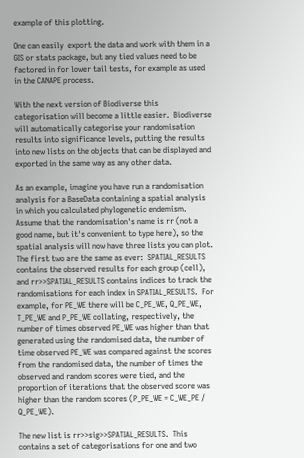example of this plotting.

One can easily  export the data and work with them in a GIS or stats package, but any tied values need to be factored in for lower tail tests, for example as used in the CANAPE process.

With the next version of Biodiverse this categorisation will become a little easier.  Biodiverse will automatically categorise your randomisation results into significance levels, putting the results into new lists on the objects that can be displayed and exported in the same way as any other data.

As an example, imagine you have run a randomisation analysis for a BaseData containing a spatial analysis in which you calculated phylogenetic endemism.  Assume that the randomisation's name is rr (not a good name, but it's convenient to type here), so the spatial analysis will now have three lists you can plot.  The first two are the same as ever:  SPATIAL_RESULTS contains the observed results for each group (cell), and rr>>SPATIAL_RESULTS contains indices to track the randomisations for each index in SPATIAL_RESULTS.  For example, for PE_WE there will be C_PE_WE, Q_PE_WE, T_PE_WE and P_PE_WE collating, respectively, the number of times observed PE_WE was higher than that generated using the randomised data, the number of time observed PE_WE was compared against the scores from the randomised data, the number of times the observed and random scores were tied, and the proportion of iterations that the observed score was higher than the random scores (P_PE_WE = C_WE_PE / Q_PE_WE).

The new list is rr>>sig>>SPATIAL_RESULTS.  This contains a set of categorisations for one and two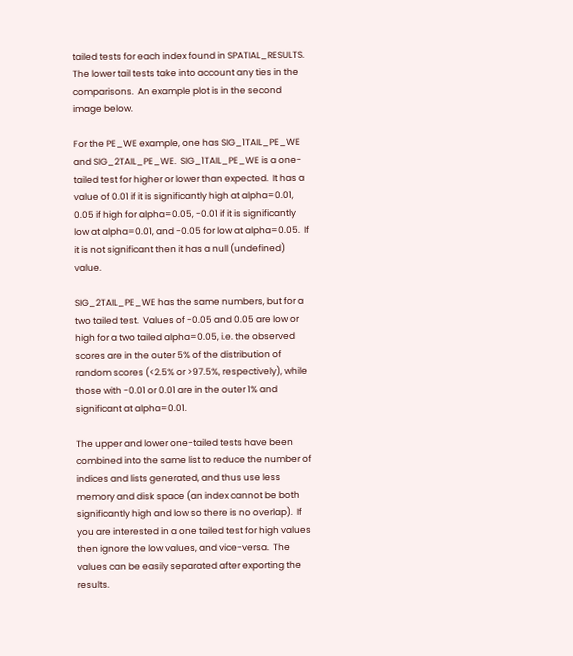tailed tests for each index found in SPATIAL_RESULTS.  The lower tail tests take into account any ties in the comparisons.  An example plot is in the second image below.

For the PE_WE example, one has SIG_1TAIL_PE_WE and SIG_2TAIL_PE_WE.  SIG_1TAIL_PE_WE is a one-tailed test for higher or lower than expected.  It has a value of 0.01 if it is significantly high at alpha=0.01, 0.05 if high for alpha=0.05, -0.01 if it is significantly low at alpha=0.01, and -0.05 for low at alpha=0.05.  If it is not significant then it has a null (undefined) value.

SIG_2TAIL_PE_WE has the same numbers, but for a two tailed test.  Values of -0.05 and 0.05 are low or high for a two tailed alpha=0.05, i.e. the observed scores are in the outer 5% of the distribution of random scores (<2.5% or >97.5%, respectively), while those with -0.01 or 0.01 are in the outer 1% and significant at alpha=0.01.

The upper and lower one-tailed tests have been combined into the same list to reduce the number of indices and lists generated, and thus use less memory and disk space (an index cannot be both significantly high and low so there is no overlap).  If you are interested in a one tailed test for high values then ignore the low values, and vice-versa.  The values can be easily separated after exporting the results.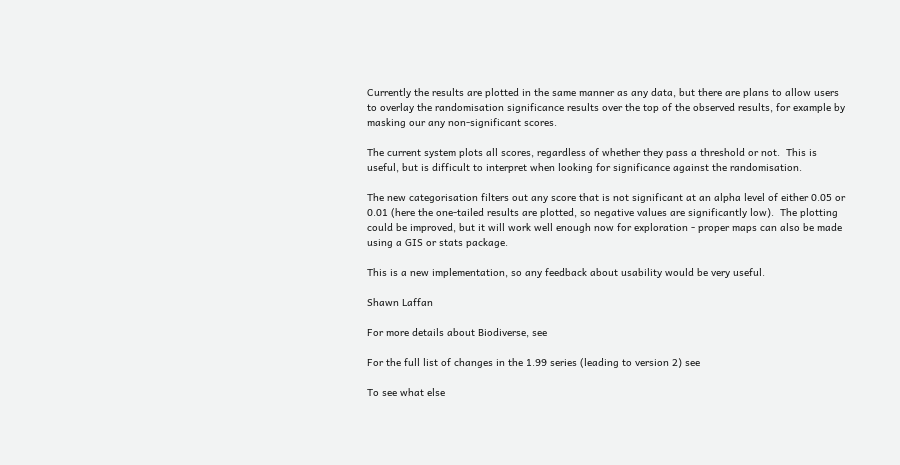Currently the results are plotted in the same manner as any data, but there are plans to allow users to overlay the randomisation significance results over the top of the observed results, for example by masking our any non-significant scores.

The current system plots all scores, regardless of whether they pass a threshold or not.  This is useful, but is difficult to interpret when looking for significance against the randomisation.

The new categorisation filters out any score that is not significant at an alpha level of either 0.05 or 0.01 (here the one-tailed results are plotted, so negative values are significantly low).  The plotting could be improved, but it will work well enough now for exploration - proper maps can also be made using a GIS or stats package.

This is a new implementation, so any feedback about usability would be very useful.

Shawn Laffan

For more details about Biodiverse, see

For the full list of changes in the 1.99 series (leading to version 2) see

To see what else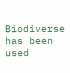Biodiverse has been used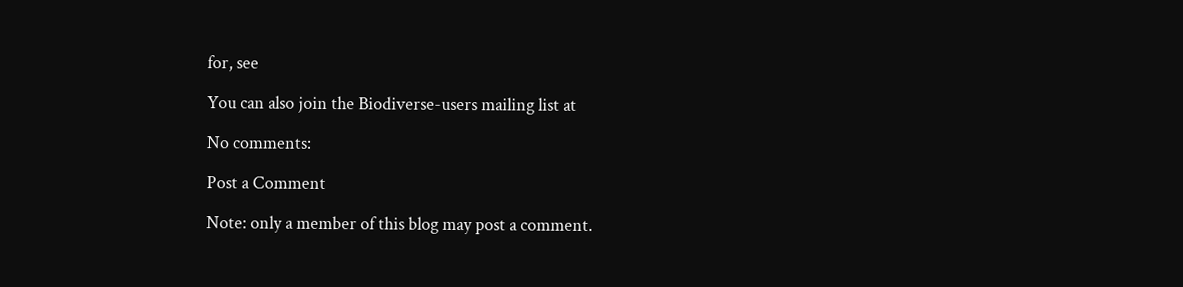for, see

You can also join the Biodiverse-users mailing list at

No comments:

Post a Comment

Note: only a member of this blog may post a comment.